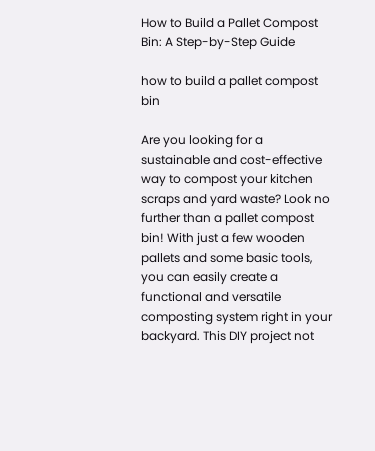How to Build a Pallet Compost Bin: A Step-by-Step Guide

how to build a pallet compost bin

Are you looking for a sustainable and cost-effective way to compost your kitchen scraps and yard waste? Look no further than a pallet compost bin! With just a few wooden pallets and some basic tools, you can easily create a functional and versatile composting system right in your backyard. This DIY project not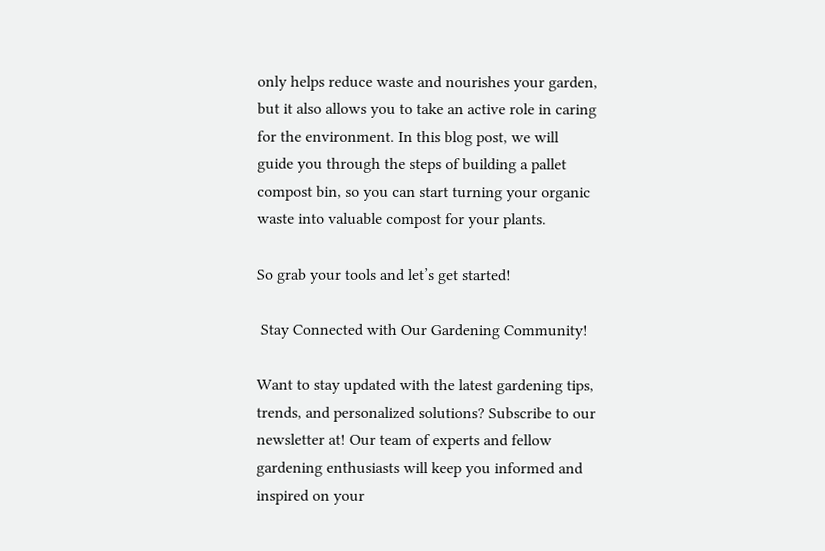only helps reduce waste and nourishes your garden, but it also allows you to take an active role in caring for the environment. In this blog post, we will guide you through the steps of building a pallet compost bin, so you can start turning your organic waste into valuable compost for your plants.

So grab your tools and let’s get started!

 Stay Connected with Our Gardening Community!

Want to stay updated with the latest gardening tips, trends, and personalized solutions? Subscribe to our newsletter at! Our team of experts and fellow gardening enthusiasts will keep you informed and inspired on your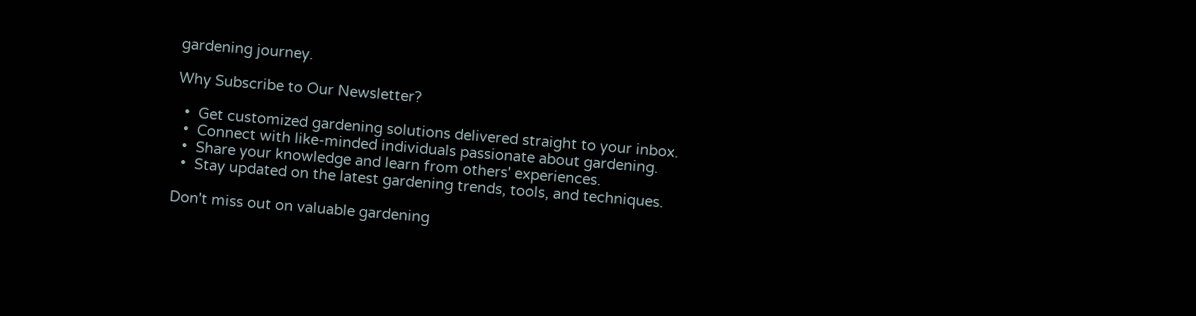gardening journey.

Why Subscribe to Our Newsletter?

  •  Get customized gardening solutions delivered straight to your inbox.
  •  Connect with like-minded individuals passionate about gardening.
  •  Share your knowledge and learn from others' experiences.
  •  Stay updated on the latest gardening trends, tools, and techniques.

Don't miss out on valuable gardening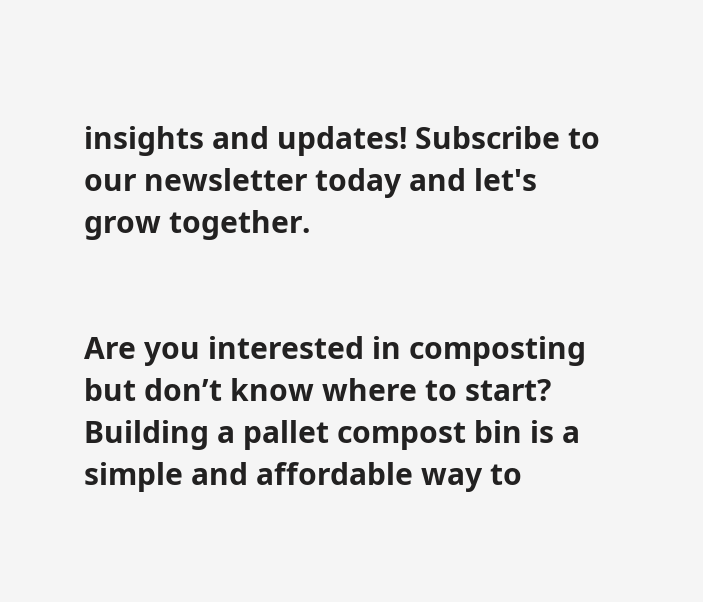insights and updates! Subscribe to our newsletter today and let's grow together.


Are you interested in composting but don’t know where to start? Building a pallet compost bin is a simple and affordable way to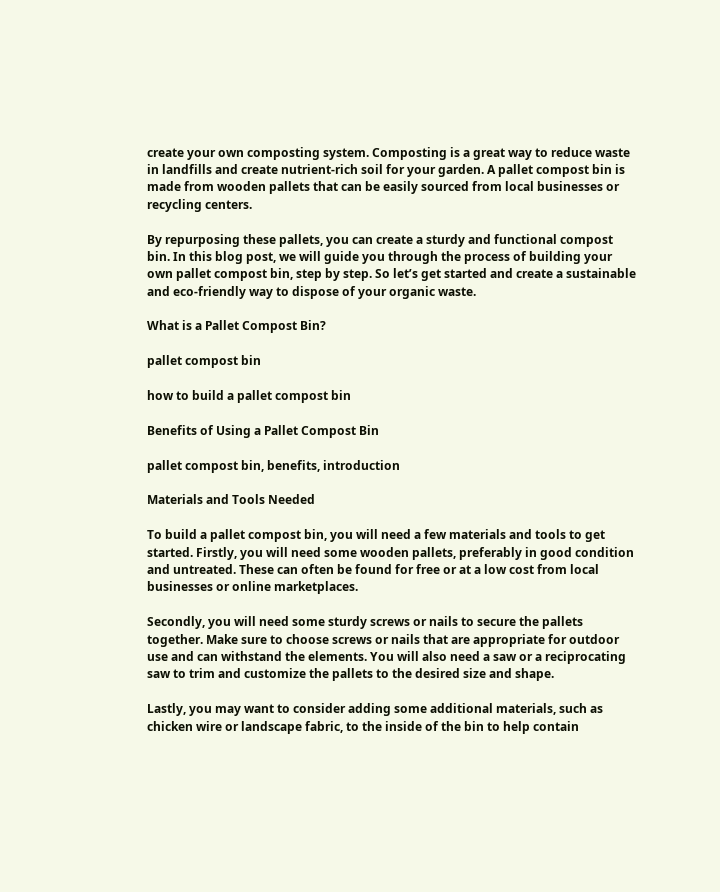create your own composting system. Composting is a great way to reduce waste in landfills and create nutrient-rich soil for your garden. A pallet compost bin is made from wooden pallets that can be easily sourced from local businesses or recycling centers.

By repurposing these pallets, you can create a sturdy and functional compost bin. In this blog post, we will guide you through the process of building your own pallet compost bin, step by step. So let’s get started and create a sustainable and eco-friendly way to dispose of your organic waste.

What is a Pallet Compost Bin?

pallet compost bin

how to build a pallet compost bin

Benefits of Using a Pallet Compost Bin

pallet compost bin, benefits, introduction

Materials and Tools Needed

To build a pallet compost bin, you will need a few materials and tools to get started. Firstly, you will need some wooden pallets, preferably in good condition and untreated. These can often be found for free or at a low cost from local businesses or online marketplaces.

Secondly, you will need some sturdy screws or nails to secure the pallets together. Make sure to choose screws or nails that are appropriate for outdoor use and can withstand the elements. You will also need a saw or a reciprocating saw to trim and customize the pallets to the desired size and shape.

Lastly, you may want to consider adding some additional materials, such as chicken wire or landscape fabric, to the inside of the bin to help contain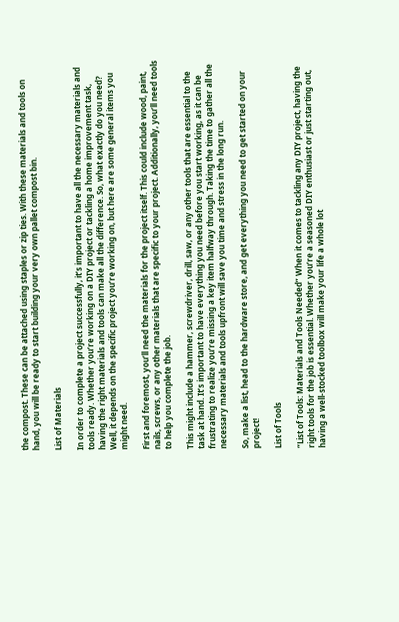the compost. These can be attached using staples or zip ties. With these materials and tools on hand, you will be ready to start building your very own pallet compost bin.

List of Materials

In order to complete a project successfully, it’s important to have all the necessary materials and tools ready. Whether you’re working on a DIY project or tackling a home improvement task, having the right materials and tools can make all the difference. So, what exactly do you need? Well, it depends on the specific project you’re working on, but here are some general items you might need.

First and foremost, you’ll need the materials for the project itself. This could include wood, paint, nails, screws, or any other materials that are specific to your project. Additionally, you’ll need tools to help you complete the job.

This might include a hammer, screwdriver, drill, saw, or any other tools that are essential to the task at hand. It’s important to have everything you need before you start working, as it can be frustrating to realize you’re missing a key item halfway through. Taking the time to gather all the necessary materials and tools upfront will save you time and stress in the long run.

So, make a list, head to the hardware store, and get everything you need to get started on your project!

List of Tools

“List of Tools: Materials and Tools Needed” When it comes to tackling any DIY project, having the right tools for the job is essential. Whether you’re a seasoned DIY enthusiast or just starting out, having a well-stocked toolbox will make your life a whole lot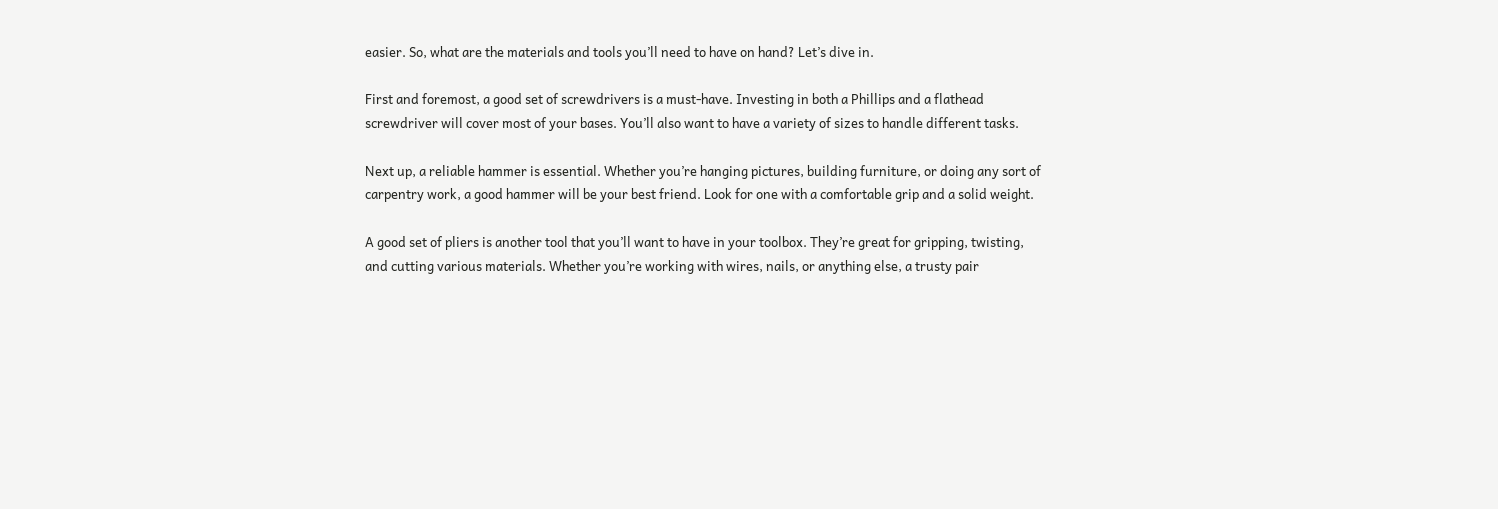easier. So, what are the materials and tools you’ll need to have on hand? Let’s dive in.

First and foremost, a good set of screwdrivers is a must-have. Investing in both a Phillips and a flathead screwdriver will cover most of your bases. You’ll also want to have a variety of sizes to handle different tasks.

Next up, a reliable hammer is essential. Whether you’re hanging pictures, building furniture, or doing any sort of carpentry work, a good hammer will be your best friend. Look for one with a comfortable grip and a solid weight.

A good set of pliers is another tool that you’ll want to have in your toolbox. They’re great for gripping, twisting, and cutting various materials. Whether you’re working with wires, nails, or anything else, a trusty pair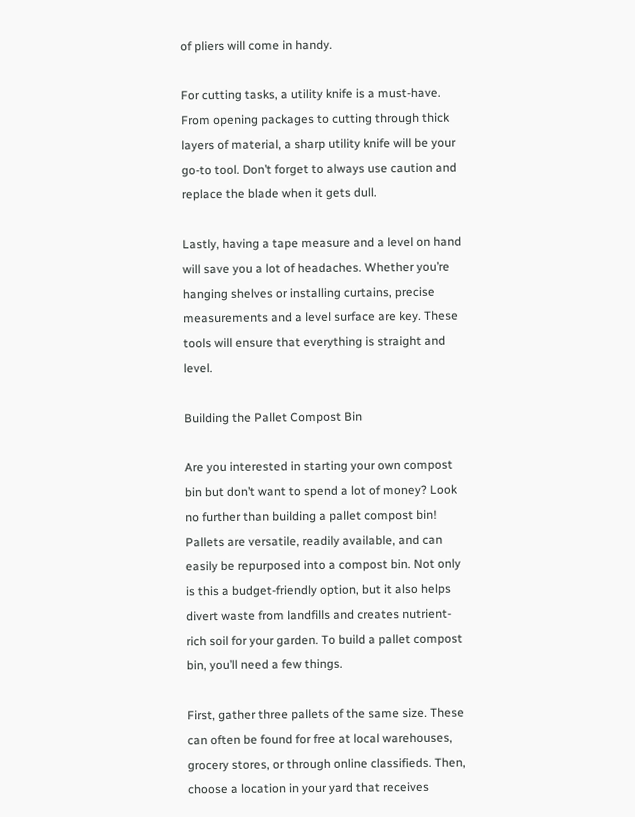of pliers will come in handy.

For cutting tasks, a utility knife is a must-have. From opening packages to cutting through thick layers of material, a sharp utility knife will be your go-to tool. Don’t forget to always use caution and replace the blade when it gets dull.

Lastly, having a tape measure and a level on hand will save you a lot of headaches. Whether you’re hanging shelves or installing curtains, precise measurements and a level surface are key. These tools will ensure that everything is straight and level.

Building the Pallet Compost Bin

Are you interested in starting your own compost bin but don’t want to spend a lot of money? Look no further than building a pallet compost bin! Pallets are versatile, readily available, and can easily be repurposed into a compost bin. Not only is this a budget-friendly option, but it also helps divert waste from landfills and creates nutrient-rich soil for your garden. To build a pallet compost bin, you’ll need a few things.

First, gather three pallets of the same size. These can often be found for free at local warehouses, grocery stores, or through online classifieds. Then, choose a location in your yard that receives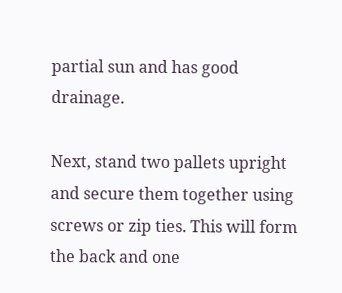partial sun and has good drainage.

Next, stand two pallets upright and secure them together using screws or zip ties. This will form the back and one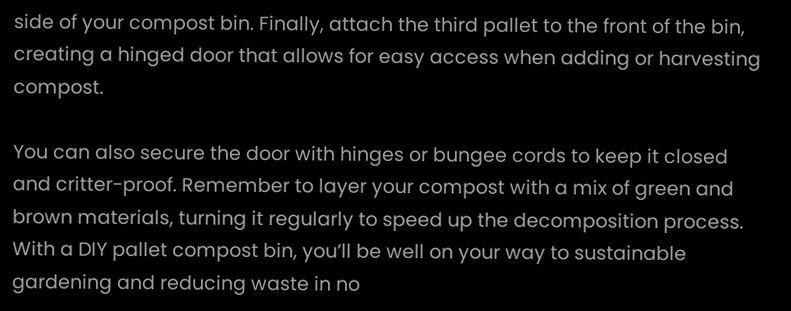side of your compost bin. Finally, attach the third pallet to the front of the bin, creating a hinged door that allows for easy access when adding or harvesting compost.

You can also secure the door with hinges or bungee cords to keep it closed and critter-proof. Remember to layer your compost with a mix of green and brown materials, turning it regularly to speed up the decomposition process. With a DIY pallet compost bin, you’ll be well on your way to sustainable gardening and reducing waste in no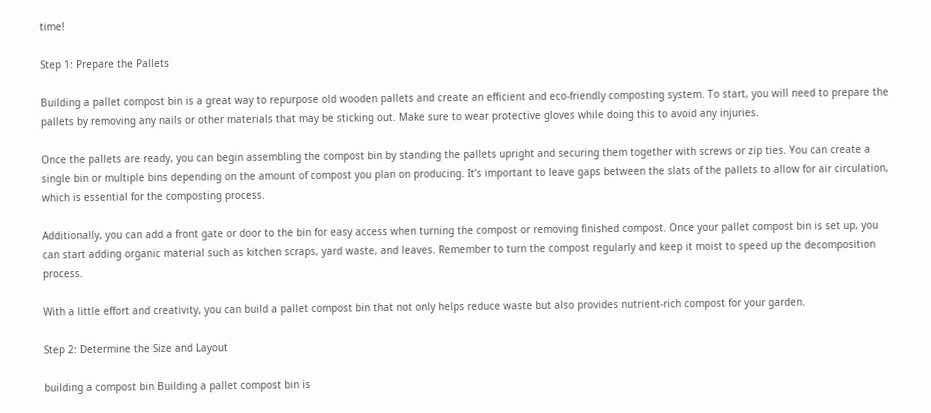time!

Step 1: Prepare the Pallets

Building a pallet compost bin is a great way to repurpose old wooden pallets and create an efficient and eco-friendly composting system. To start, you will need to prepare the pallets by removing any nails or other materials that may be sticking out. Make sure to wear protective gloves while doing this to avoid any injuries.

Once the pallets are ready, you can begin assembling the compost bin by standing the pallets upright and securing them together with screws or zip ties. You can create a single bin or multiple bins depending on the amount of compost you plan on producing. It’s important to leave gaps between the slats of the pallets to allow for air circulation, which is essential for the composting process.

Additionally, you can add a front gate or door to the bin for easy access when turning the compost or removing finished compost. Once your pallet compost bin is set up, you can start adding organic material such as kitchen scraps, yard waste, and leaves. Remember to turn the compost regularly and keep it moist to speed up the decomposition process.

With a little effort and creativity, you can build a pallet compost bin that not only helps reduce waste but also provides nutrient-rich compost for your garden.

Step 2: Determine the Size and Layout

building a compost bin Building a pallet compost bin is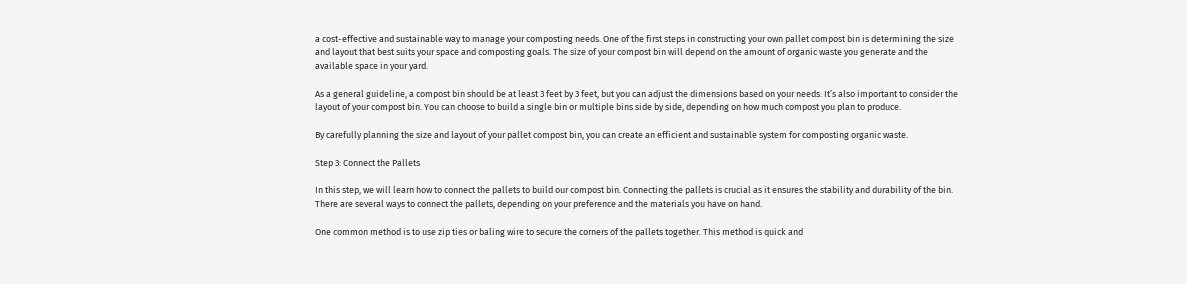a cost-effective and sustainable way to manage your composting needs. One of the first steps in constructing your own pallet compost bin is determining the size and layout that best suits your space and composting goals. The size of your compost bin will depend on the amount of organic waste you generate and the available space in your yard.

As a general guideline, a compost bin should be at least 3 feet by 3 feet, but you can adjust the dimensions based on your needs. It’s also important to consider the layout of your compost bin. You can choose to build a single bin or multiple bins side by side, depending on how much compost you plan to produce.

By carefully planning the size and layout of your pallet compost bin, you can create an efficient and sustainable system for composting organic waste.

Step 3: Connect the Pallets

In this step, we will learn how to connect the pallets to build our compost bin. Connecting the pallets is crucial as it ensures the stability and durability of the bin. There are several ways to connect the pallets, depending on your preference and the materials you have on hand.

One common method is to use zip ties or baling wire to secure the corners of the pallets together. This method is quick and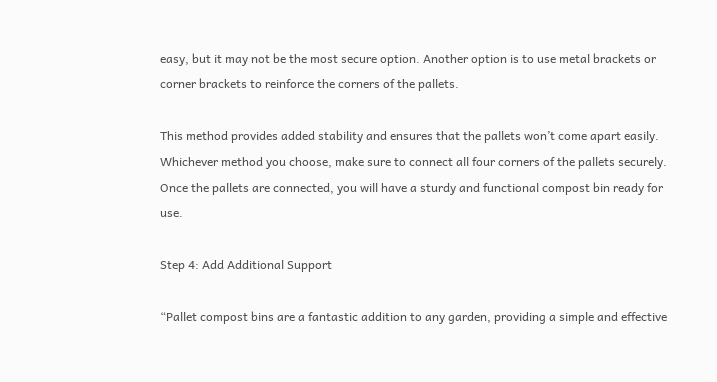easy, but it may not be the most secure option. Another option is to use metal brackets or corner brackets to reinforce the corners of the pallets.

This method provides added stability and ensures that the pallets won’t come apart easily. Whichever method you choose, make sure to connect all four corners of the pallets securely. Once the pallets are connected, you will have a sturdy and functional compost bin ready for use.

Step 4: Add Additional Support

“Pallet compost bins are a fantastic addition to any garden, providing a simple and effective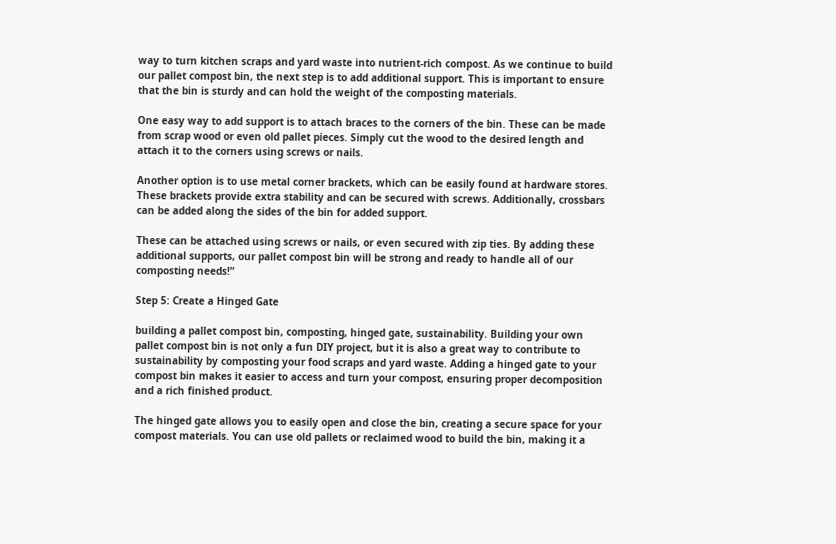way to turn kitchen scraps and yard waste into nutrient-rich compost. As we continue to build our pallet compost bin, the next step is to add additional support. This is important to ensure that the bin is sturdy and can hold the weight of the composting materials.

One easy way to add support is to attach braces to the corners of the bin. These can be made from scrap wood or even old pallet pieces. Simply cut the wood to the desired length and attach it to the corners using screws or nails.

Another option is to use metal corner brackets, which can be easily found at hardware stores. These brackets provide extra stability and can be secured with screws. Additionally, crossbars can be added along the sides of the bin for added support.

These can be attached using screws or nails, or even secured with zip ties. By adding these additional supports, our pallet compost bin will be strong and ready to handle all of our composting needs!”

Step 5: Create a Hinged Gate

building a pallet compost bin, composting, hinged gate, sustainability. Building your own pallet compost bin is not only a fun DIY project, but it is also a great way to contribute to sustainability by composting your food scraps and yard waste. Adding a hinged gate to your compost bin makes it easier to access and turn your compost, ensuring proper decomposition and a rich finished product.

The hinged gate allows you to easily open and close the bin, creating a secure space for your compost materials. You can use old pallets or reclaimed wood to build the bin, making it a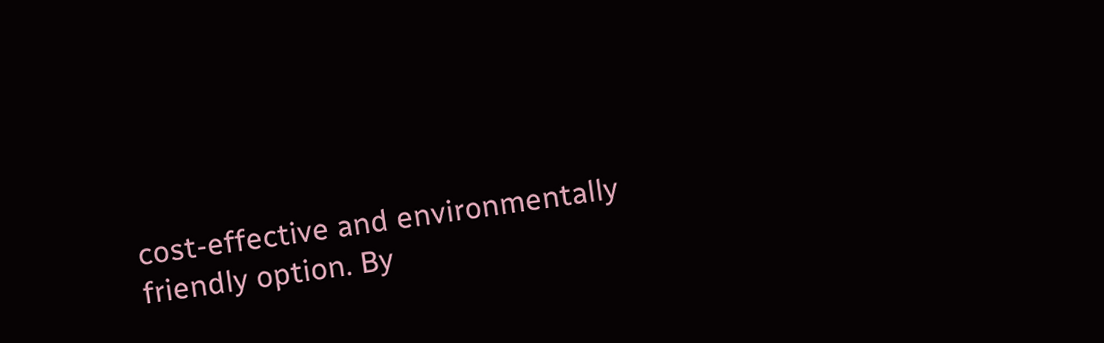cost-effective and environmentally friendly option. By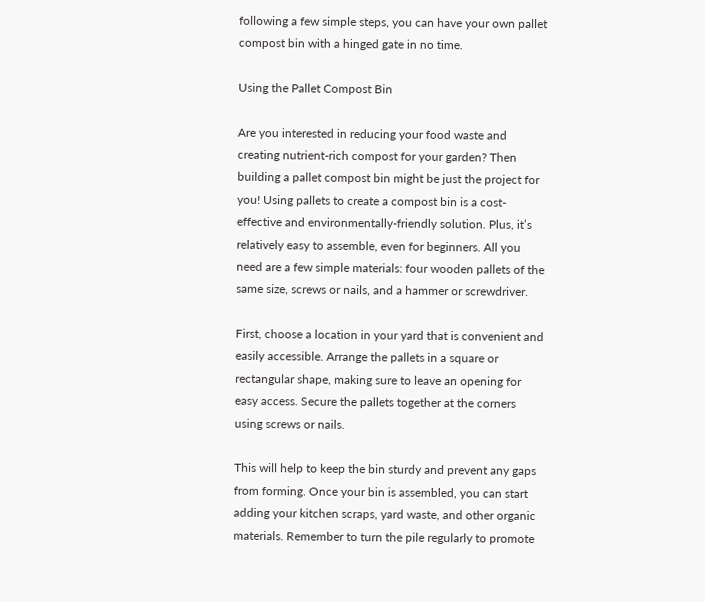following a few simple steps, you can have your own pallet compost bin with a hinged gate in no time.

Using the Pallet Compost Bin

Are you interested in reducing your food waste and creating nutrient-rich compost for your garden? Then building a pallet compost bin might be just the project for you! Using pallets to create a compost bin is a cost-effective and environmentally-friendly solution. Plus, it’s relatively easy to assemble, even for beginners. All you need are a few simple materials: four wooden pallets of the same size, screws or nails, and a hammer or screwdriver.

First, choose a location in your yard that is convenient and easily accessible. Arrange the pallets in a square or rectangular shape, making sure to leave an opening for easy access. Secure the pallets together at the corners using screws or nails.

This will help to keep the bin sturdy and prevent any gaps from forming. Once your bin is assembled, you can start adding your kitchen scraps, yard waste, and other organic materials. Remember to turn the pile regularly to promote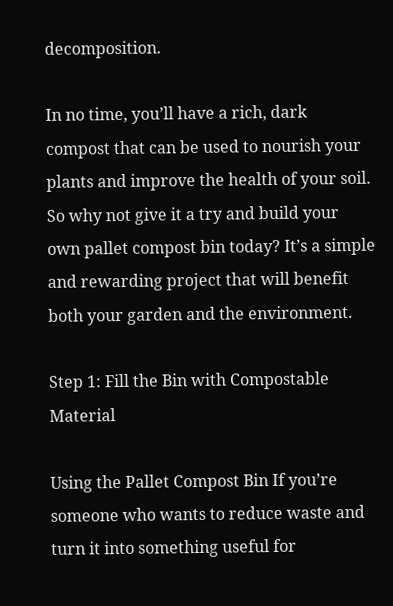decomposition.

In no time, you’ll have a rich, dark compost that can be used to nourish your plants and improve the health of your soil. So why not give it a try and build your own pallet compost bin today? It’s a simple and rewarding project that will benefit both your garden and the environment.

Step 1: Fill the Bin with Compostable Material

Using the Pallet Compost Bin If you’re someone who wants to reduce waste and turn it into something useful for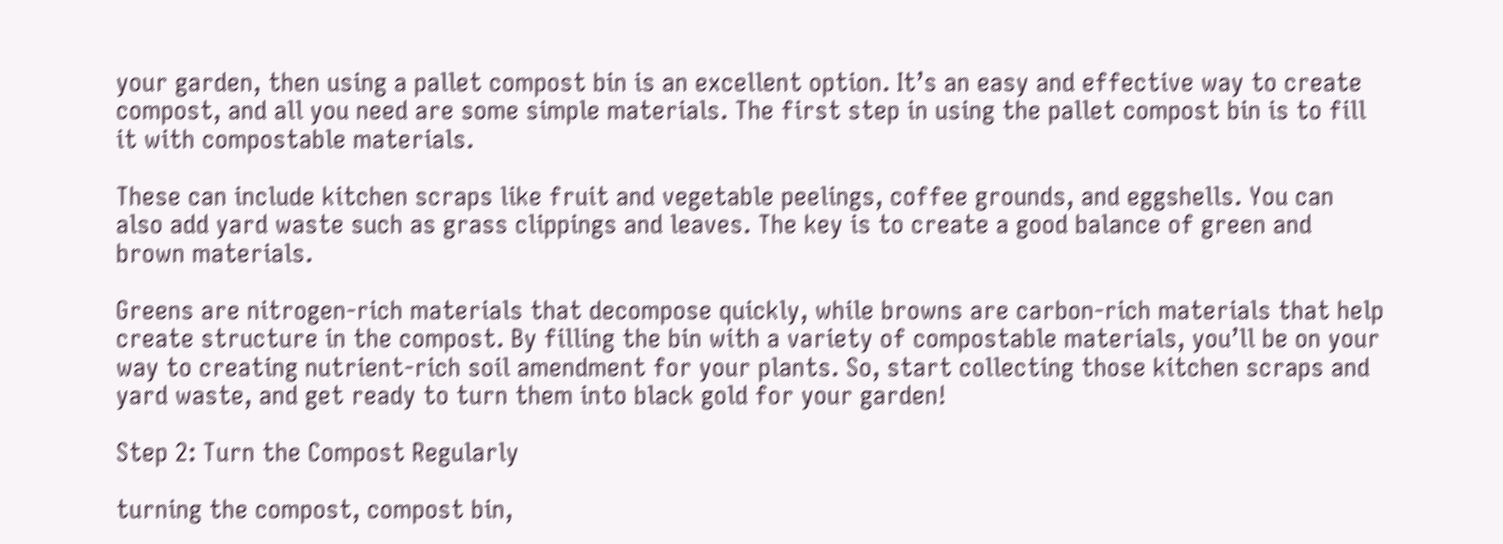your garden, then using a pallet compost bin is an excellent option. It’s an easy and effective way to create compost, and all you need are some simple materials. The first step in using the pallet compost bin is to fill it with compostable materials.

These can include kitchen scraps like fruit and vegetable peelings, coffee grounds, and eggshells. You can also add yard waste such as grass clippings and leaves. The key is to create a good balance of green and brown materials.

Greens are nitrogen-rich materials that decompose quickly, while browns are carbon-rich materials that help create structure in the compost. By filling the bin with a variety of compostable materials, you’ll be on your way to creating nutrient-rich soil amendment for your plants. So, start collecting those kitchen scraps and yard waste, and get ready to turn them into black gold for your garden!

Step 2: Turn the Compost Regularly

turning the compost, compost bin,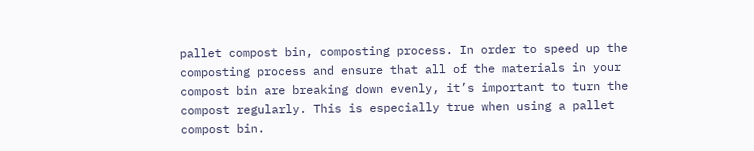pallet compost bin, composting process. In order to speed up the composting process and ensure that all of the materials in your compost bin are breaking down evenly, it’s important to turn the compost regularly. This is especially true when using a pallet compost bin.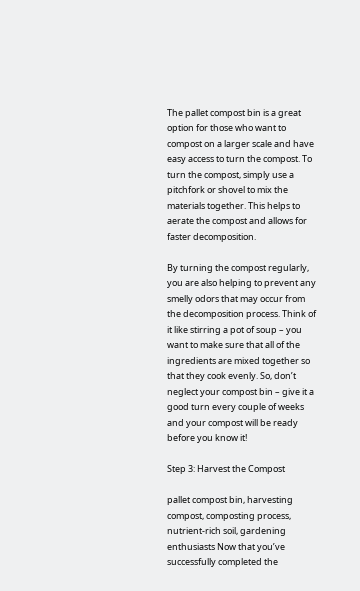The pallet compost bin is a great option for those who want to compost on a larger scale and have easy access to turn the compost. To turn the compost, simply use a pitchfork or shovel to mix the materials together. This helps to aerate the compost and allows for faster decomposition.

By turning the compost regularly, you are also helping to prevent any smelly odors that may occur from the decomposition process. Think of it like stirring a pot of soup – you want to make sure that all of the ingredients are mixed together so that they cook evenly. So, don’t neglect your compost bin – give it a good turn every couple of weeks and your compost will be ready before you know it!

Step 3: Harvest the Compost

pallet compost bin, harvesting compost, composting process, nutrient-rich soil, gardening enthusiasts Now that you’ve successfully completed the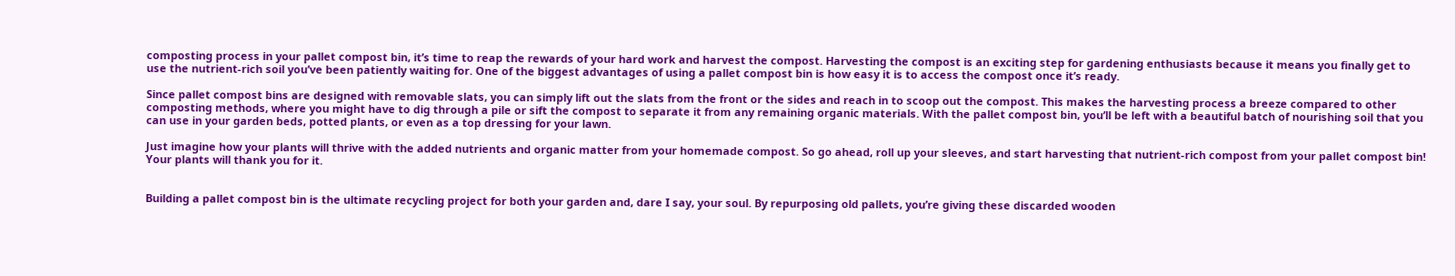composting process in your pallet compost bin, it’s time to reap the rewards of your hard work and harvest the compost. Harvesting the compost is an exciting step for gardening enthusiasts because it means you finally get to use the nutrient-rich soil you’ve been patiently waiting for. One of the biggest advantages of using a pallet compost bin is how easy it is to access the compost once it’s ready.

Since pallet compost bins are designed with removable slats, you can simply lift out the slats from the front or the sides and reach in to scoop out the compost. This makes the harvesting process a breeze compared to other composting methods, where you might have to dig through a pile or sift the compost to separate it from any remaining organic materials. With the pallet compost bin, you’ll be left with a beautiful batch of nourishing soil that you can use in your garden beds, potted plants, or even as a top dressing for your lawn.

Just imagine how your plants will thrive with the added nutrients and organic matter from your homemade compost. So go ahead, roll up your sleeves, and start harvesting that nutrient-rich compost from your pallet compost bin! Your plants will thank you for it.


Building a pallet compost bin is the ultimate recycling project for both your garden and, dare I say, your soul. By repurposing old pallets, you’re giving these discarded wooden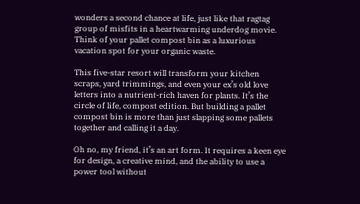wonders a second chance at life, just like that ragtag group of misfits in a heartwarming underdog movie. Think of your pallet compost bin as a luxurious vacation spot for your organic waste.

This five-star resort will transform your kitchen scraps, yard trimmings, and even your ex’s old love letters into a nutrient-rich haven for plants. It’s the circle of life, compost edition. But building a pallet compost bin is more than just slapping some pallets together and calling it a day.

Oh no, my friend, it’s an art form. It requires a keen eye for design, a creative mind, and the ability to use a power tool without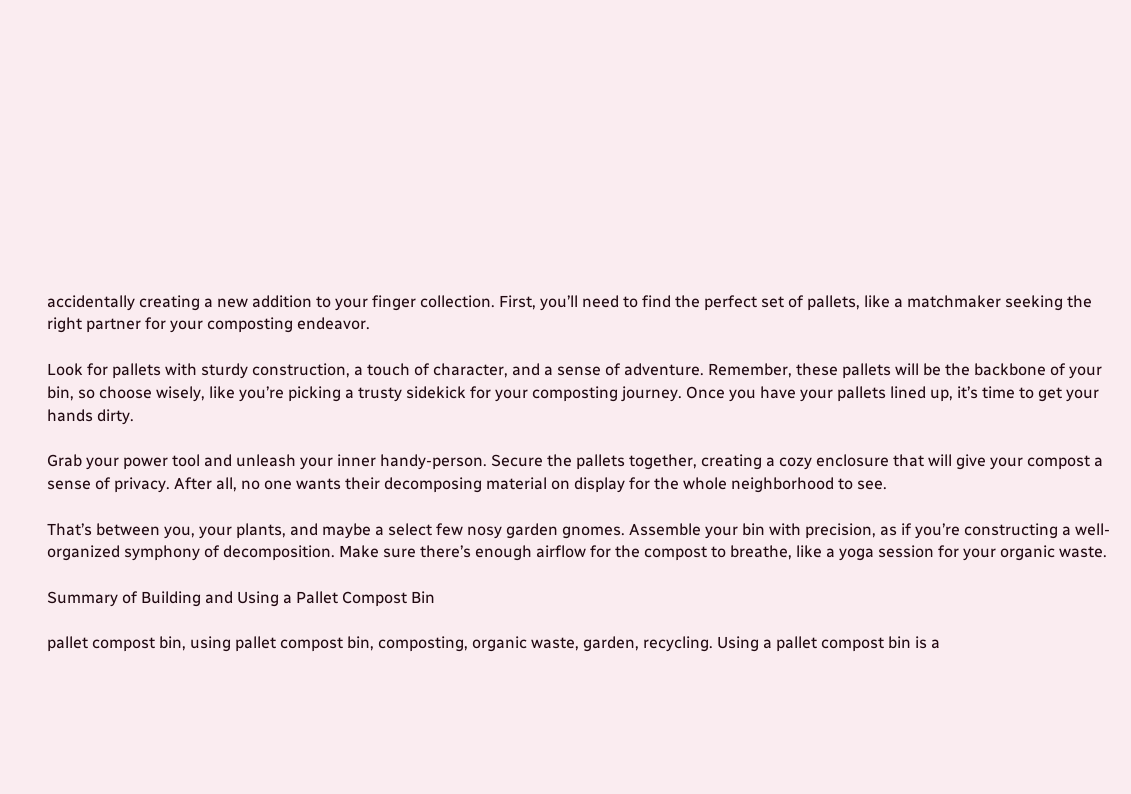accidentally creating a new addition to your finger collection. First, you’ll need to find the perfect set of pallets, like a matchmaker seeking the right partner for your composting endeavor.

Look for pallets with sturdy construction, a touch of character, and a sense of adventure. Remember, these pallets will be the backbone of your bin, so choose wisely, like you’re picking a trusty sidekick for your composting journey. Once you have your pallets lined up, it’s time to get your hands dirty.

Grab your power tool and unleash your inner handy-person. Secure the pallets together, creating a cozy enclosure that will give your compost a sense of privacy. After all, no one wants their decomposing material on display for the whole neighborhood to see.

That’s between you, your plants, and maybe a select few nosy garden gnomes. Assemble your bin with precision, as if you’re constructing a well-organized symphony of decomposition. Make sure there’s enough airflow for the compost to breathe, like a yoga session for your organic waste.

Summary of Building and Using a Pallet Compost Bin

pallet compost bin, using pallet compost bin, composting, organic waste, garden, recycling. Using a pallet compost bin is a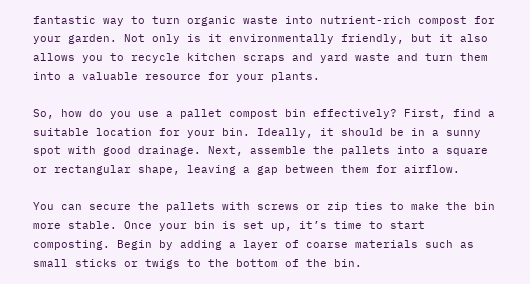fantastic way to turn organic waste into nutrient-rich compost for your garden. Not only is it environmentally friendly, but it also allows you to recycle kitchen scraps and yard waste and turn them into a valuable resource for your plants.

So, how do you use a pallet compost bin effectively? First, find a suitable location for your bin. Ideally, it should be in a sunny spot with good drainage. Next, assemble the pallets into a square or rectangular shape, leaving a gap between them for airflow.

You can secure the pallets with screws or zip ties to make the bin more stable. Once your bin is set up, it’s time to start composting. Begin by adding a layer of coarse materials such as small sticks or twigs to the bottom of the bin.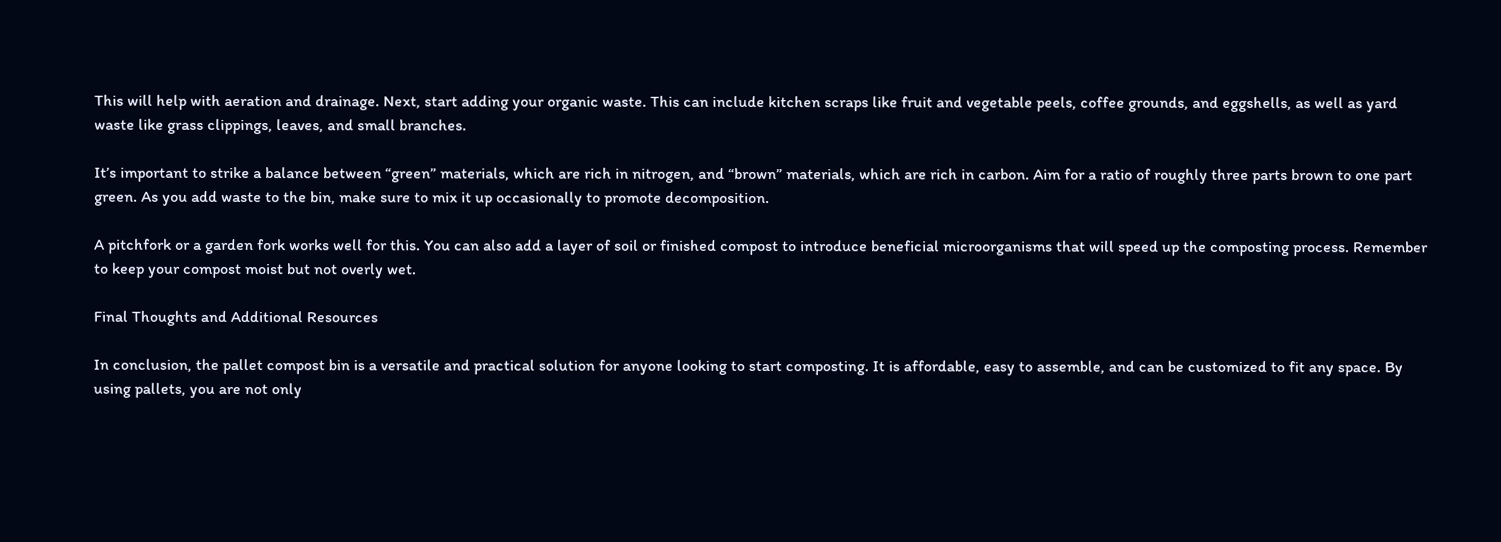This will help with aeration and drainage. Next, start adding your organic waste. This can include kitchen scraps like fruit and vegetable peels, coffee grounds, and eggshells, as well as yard waste like grass clippings, leaves, and small branches.

It’s important to strike a balance between “green” materials, which are rich in nitrogen, and “brown” materials, which are rich in carbon. Aim for a ratio of roughly three parts brown to one part green. As you add waste to the bin, make sure to mix it up occasionally to promote decomposition.

A pitchfork or a garden fork works well for this. You can also add a layer of soil or finished compost to introduce beneficial microorganisms that will speed up the composting process. Remember to keep your compost moist but not overly wet.

Final Thoughts and Additional Resources

In conclusion, the pallet compost bin is a versatile and practical solution for anyone looking to start composting. It is affordable, easy to assemble, and can be customized to fit any space. By using pallets, you are not only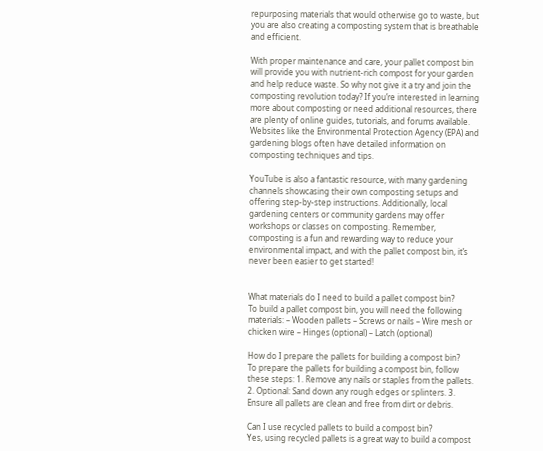repurposing materials that would otherwise go to waste, but you are also creating a composting system that is breathable and efficient.

With proper maintenance and care, your pallet compost bin will provide you with nutrient-rich compost for your garden and help reduce waste. So why not give it a try and join the composting revolution today? If you’re interested in learning more about composting or need additional resources, there are plenty of online guides, tutorials, and forums available. Websites like the Environmental Protection Agency (EPA) and gardening blogs often have detailed information on composting techniques and tips.

YouTube is also a fantastic resource, with many gardening channels showcasing their own composting setups and offering step-by-step instructions. Additionally, local gardening centers or community gardens may offer workshops or classes on composting. Remember, composting is a fun and rewarding way to reduce your environmental impact, and with the pallet compost bin, it’s never been easier to get started!


What materials do I need to build a pallet compost bin?
To build a pallet compost bin, you will need the following materials: – Wooden pallets – Screws or nails – Wire mesh or chicken wire – Hinges (optional) – Latch (optional)

How do I prepare the pallets for building a compost bin?
To prepare the pallets for building a compost bin, follow these steps: 1. Remove any nails or staples from the pallets. 2. Optional: Sand down any rough edges or splinters. 3. Ensure all pallets are clean and free from dirt or debris.

Can I use recycled pallets to build a compost bin?
Yes, using recycled pallets is a great way to build a compost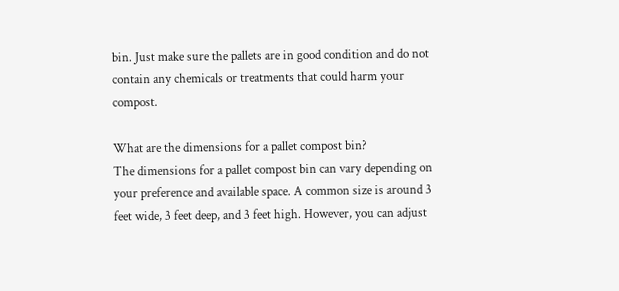bin. Just make sure the pallets are in good condition and do not contain any chemicals or treatments that could harm your compost.

What are the dimensions for a pallet compost bin?
The dimensions for a pallet compost bin can vary depending on your preference and available space. A common size is around 3 feet wide, 3 feet deep, and 3 feet high. However, you can adjust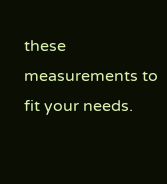these measurements to fit your needs.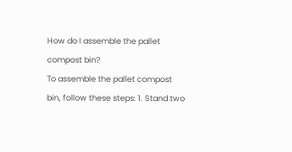How do I assemble the pallet compost bin?
To assemble the pallet compost bin, follow these steps: 1. Stand two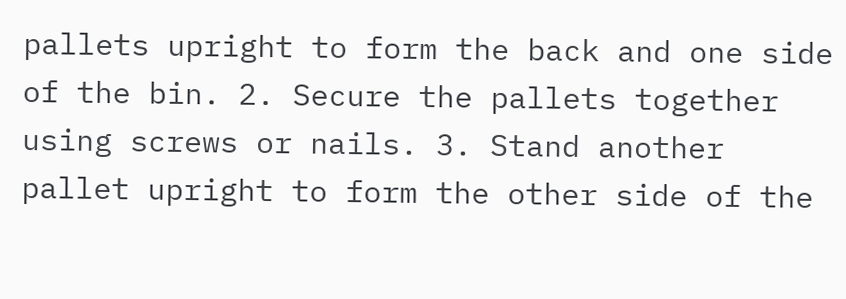pallets upright to form the back and one side of the bin. 2. Secure the pallets together using screws or nails. 3. Stand another pallet upright to form the other side of the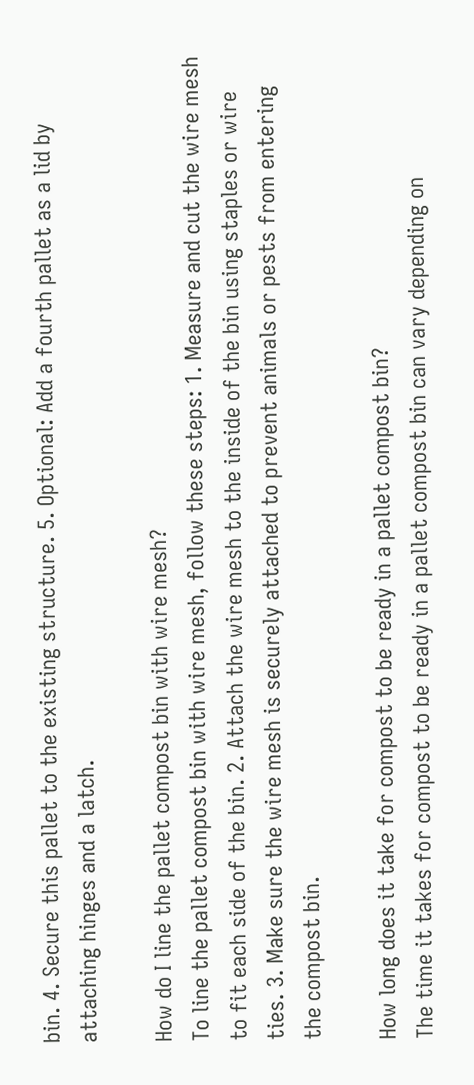bin. 4. Secure this pallet to the existing structure. 5. Optional: Add a fourth pallet as a lid by attaching hinges and a latch.

How do I line the pallet compost bin with wire mesh?
To line the pallet compost bin with wire mesh, follow these steps: 1. Measure and cut the wire mesh to fit each side of the bin. 2. Attach the wire mesh to the inside of the bin using staples or wire ties. 3. Make sure the wire mesh is securely attached to prevent animals or pests from entering the compost bin.

How long does it take for compost to be ready in a pallet compost bin?
The time it takes for compost to be ready in a pallet compost bin can vary depending on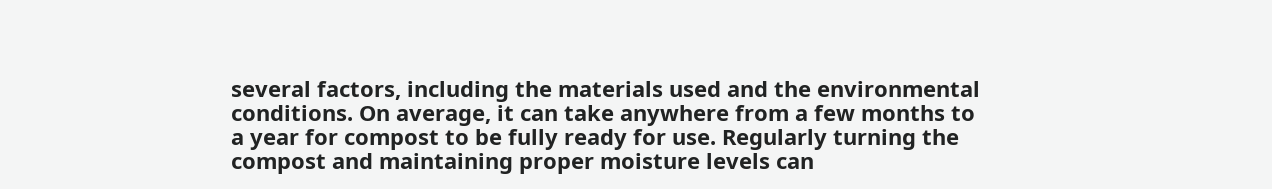several factors, including the materials used and the environmental conditions. On average, it can take anywhere from a few months to a year for compost to be fully ready for use. Regularly turning the compost and maintaining proper moisture levels can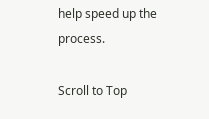help speed up the process.

Scroll to Top